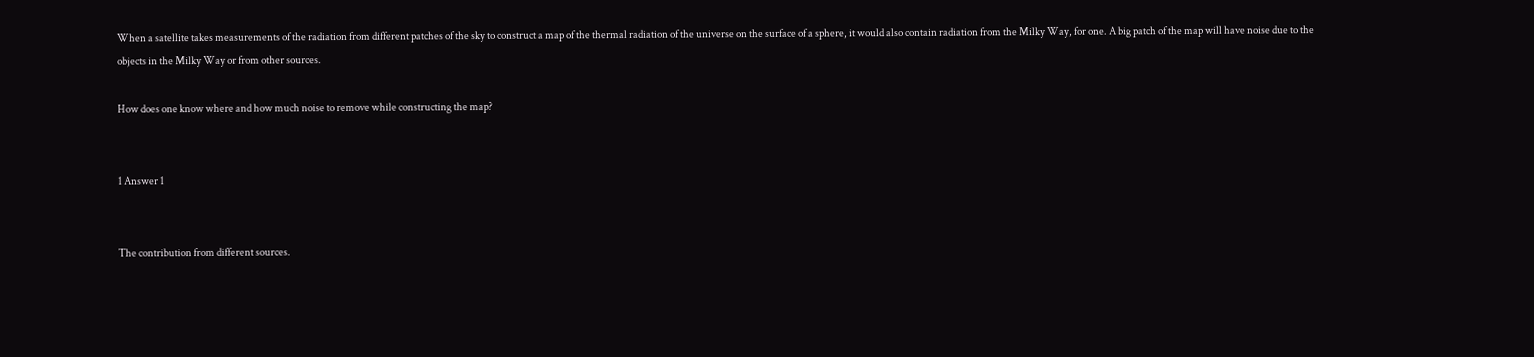When a satellite takes measurements of the radiation from different patches of the sky to construct a map of the thermal radiation of the universe on the surface of a sphere, it would also contain radiation from the Milky Way, for one. A big patch of the map will have noise due to the objects in the Milky Way or from other sources.

How does one know where and how much noise to remove while constructing the map?


1 Answer 1


The contribution from different sources.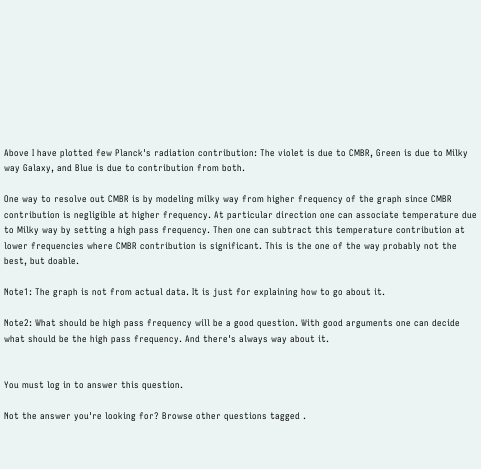Above I have plotted few Planck's radiation contribution: The violet is due to CMBR, Green is due to Milky way Galaxy, and Blue is due to contribution from both.

One way to resolve out CMBR is by modeling milky way from higher frequency of the graph since CMBR contribution is negligible at higher frequency. At particular direction one can associate temperature due to Milky way by setting a high pass frequency. Then one can subtract this temperature contribution at lower frequencies where CMBR contribution is significant. This is the one of the way probably not the best, but doable.

Note1: The graph is not from actual data. It is just for explaining how to go about it.

Note2: What should be high pass frequency will be a good question. With good arguments one can decide what should be the high pass frequency. And there's always way about it.


You must log in to answer this question.

Not the answer you're looking for? Browse other questions tagged .